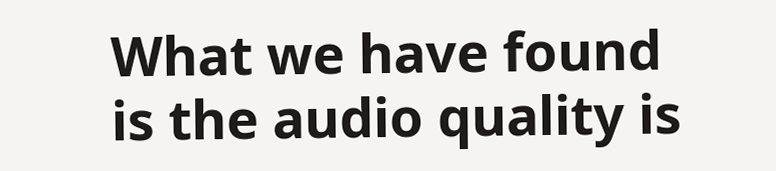What we have found is the audio quality is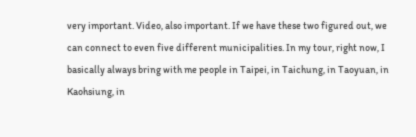very important. Video, also important. If we have these two figured out, we can connect to even five different municipalities. In my tour, right now, I basically always bring with me people in Taipei, in Taichung, in Taoyuan, in Kaohsiung, in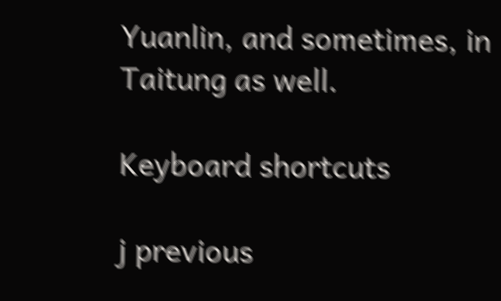Yuanlin, and sometimes, in Taitung as well.

Keyboard shortcuts

j previous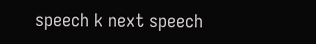speech k next speech